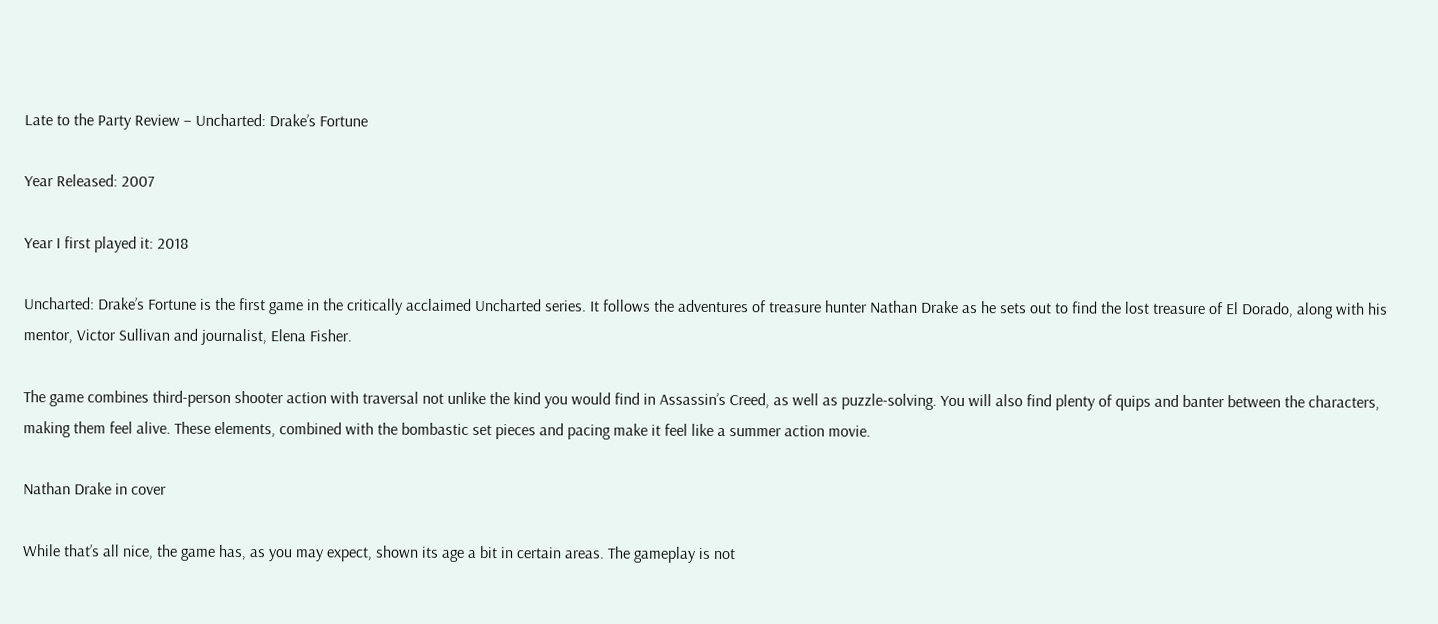Late to the Party Review – Uncharted: Drake’s Fortune

Year Released: 2007

Year I first played it: 2018

Uncharted: Drake’s Fortune is the first game in the critically acclaimed Uncharted series. It follows the adventures of treasure hunter Nathan Drake as he sets out to find the lost treasure of El Dorado, along with his mentor, Victor Sullivan and journalist, Elena Fisher.

The game combines third-person shooter action with traversal not unlike the kind you would find in Assassin’s Creed, as well as puzzle-solving. You will also find plenty of quips and banter between the characters, making them feel alive. These elements, combined with the bombastic set pieces and pacing make it feel like a summer action movie.

Nathan Drake in cover

While that’s all nice, the game has, as you may expect, shown its age a bit in certain areas. The gameplay is not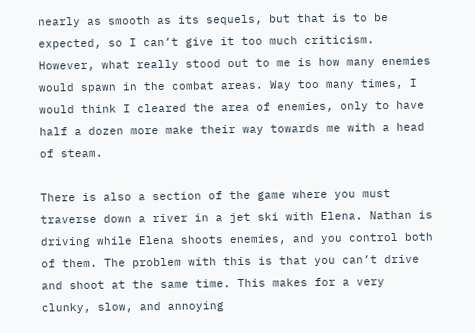nearly as smooth as its sequels, but that is to be expected, so I can’t give it too much criticism. However, what really stood out to me is how many enemies would spawn in the combat areas. Way too many times, I would think I cleared the area of enemies, only to have half a dozen more make their way towards me with a head of steam.

There is also a section of the game where you must traverse down a river in a jet ski with Elena. Nathan is driving while Elena shoots enemies, and you control both of them. The problem with this is that you can’t drive and shoot at the same time. This makes for a very clunky, slow, and annoying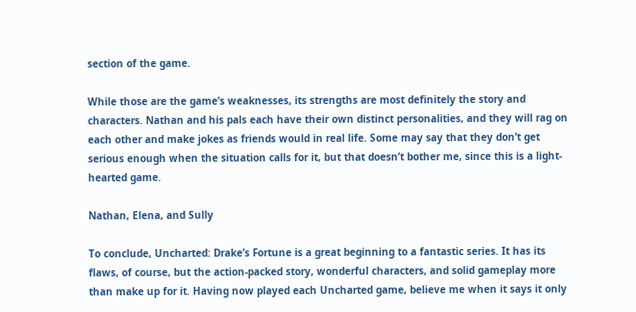section of the game.

While those are the game’s weaknesses, its strengths are most definitely the story and characters. Nathan and his pals each have their own distinct personalities, and they will rag on each other and make jokes as friends would in real life. Some may say that they don’t get serious enough when the situation calls for it, but that doesn’t bother me, since this is a light-hearted game.

Nathan, Elena, and Sully

To conclude, Uncharted: Drake’s Fortune is a great beginning to a fantastic series. It has its flaws, of course, but the action-packed story, wonderful characters, and solid gameplay more than make up for it. Having now played each Uncharted game, believe me when it says it only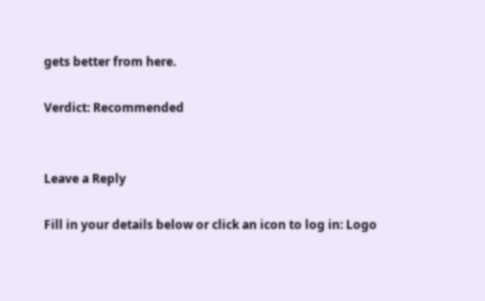gets better from here.

Verdict: Recommended


Leave a Reply

Fill in your details below or click an icon to log in: Logo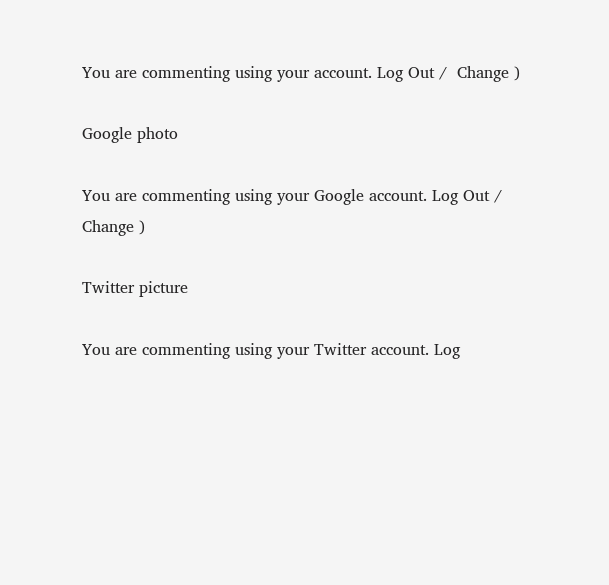You are commenting using your account. Log Out /  Change )

Google photo

You are commenting using your Google account. Log Out /  Change )

Twitter picture

You are commenting using your Twitter account. Log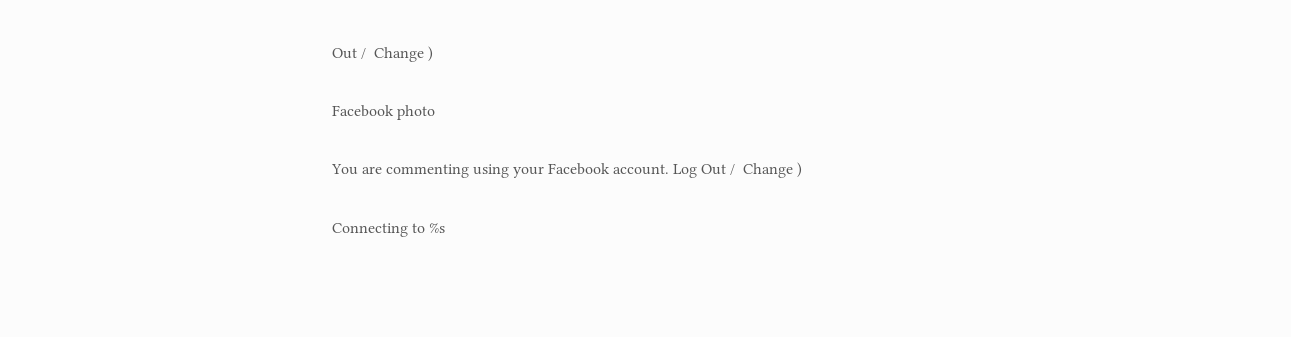Out /  Change )

Facebook photo

You are commenting using your Facebook account. Log Out /  Change )

Connecting to %s